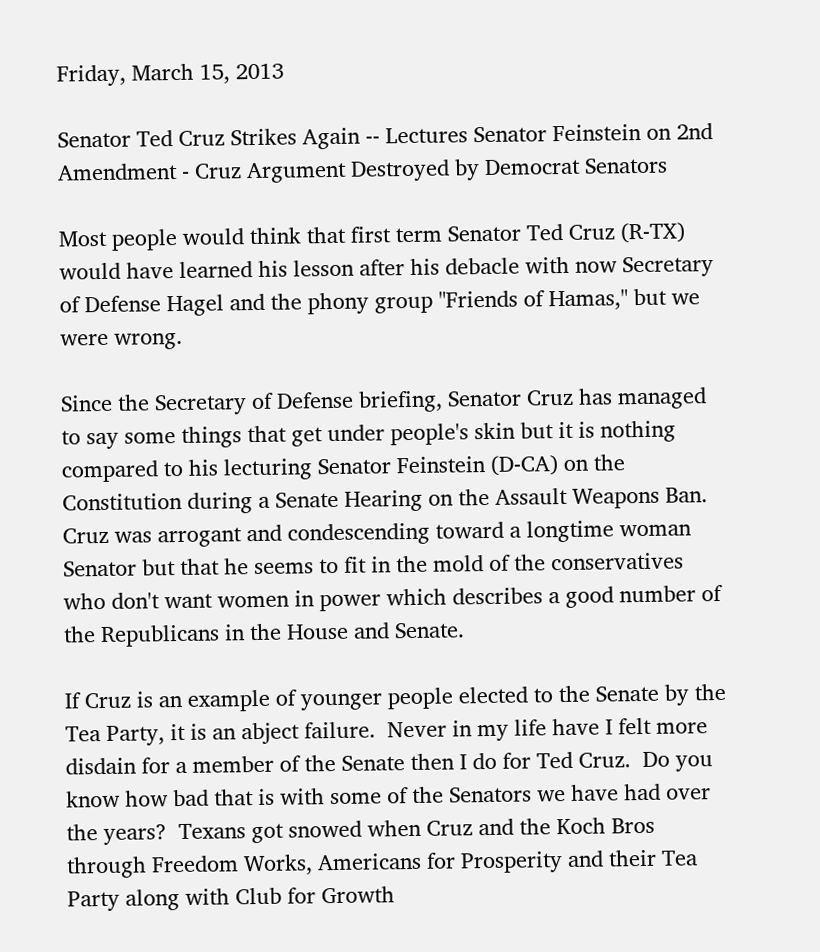Friday, March 15, 2013

Senator Ted Cruz Strikes Again -- Lectures Senator Feinstein on 2nd Amendment - Cruz Argument Destroyed by Democrat Senators

Most people would think that first term Senator Ted Cruz (R-TX) would have learned his lesson after his debacle with now Secretary of Defense Hagel and the phony group "Friends of Hamas," but we were wrong.

Since the Secretary of Defense briefing, Senator Cruz has managed to say some things that get under people's skin but it is nothing compared to his lecturing Senator Feinstein (D-CA) on the Constitution during a Senate Hearing on the Assault Weapons Ban.  Cruz was arrogant and condescending toward a longtime woman Senator but that he seems to fit in the mold of the conservatives who don't want women in power which describes a good number of the Republicans in the House and Senate.

If Cruz is an example of younger people elected to the Senate by the Tea Party, it is an abject failure.  Never in my life have I felt more disdain for a member of the Senate then I do for Ted Cruz.  Do you know how bad that is with some of the Senators we have had over the years?  Texans got snowed when Cruz and the Koch Bros through Freedom Works, Americans for Prosperity and their Tea Party along with Club for Growth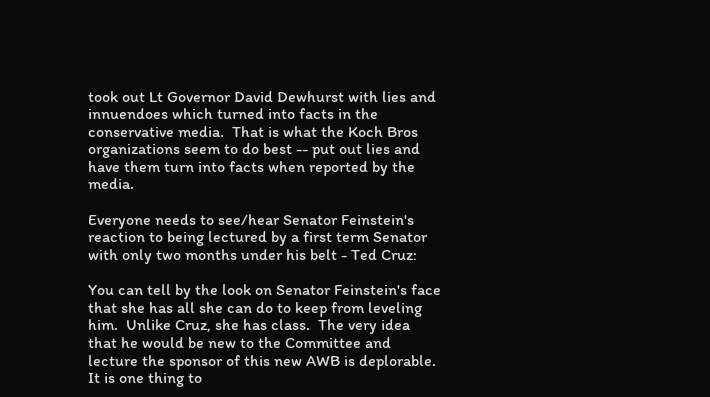took out Lt Governor David Dewhurst with lies and innuendoes which turned into facts in the conservative media.  That is what the Koch Bros organizations seem to do best -- put out lies and have them turn into facts when reported by the media.

Everyone needs to see/hear Senator Feinstein's reaction to being lectured by a first term Senator with only two months under his belt - Ted Cruz:

You can tell by the look on Senator Feinstein's face that she has all she can do to keep from leveling him.  Unlike Cruz, she has class.  The very idea that he would be new to the Committee and lecture the sponsor of this new AWB is deplorable.  It is one thing to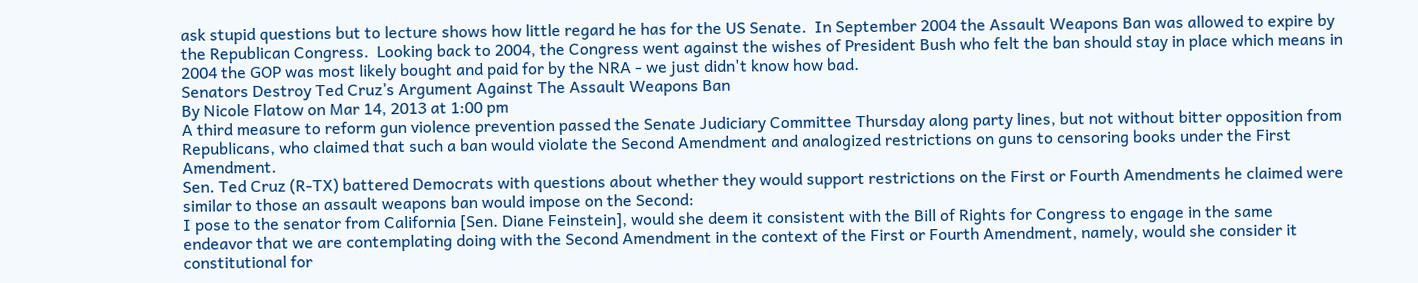ask stupid questions but to lecture shows how little regard he has for the US Senate.  In September 2004 the Assault Weapons Ban was allowed to expire by the Republican Congress.  Looking back to 2004, the Congress went against the wishes of President Bush who felt the ban should stay in place which means in 2004 the GOP was most likely bought and paid for by the NRA - we just didn't know how bad.
Senators Destroy Ted Cruz’s Argument Against The Assault Weapons Ban
By Nicole Flatow on Mar 14, 2013 at 1:00 pm
A third measure to reform gun violence prevention passed the Senate Judiciary Committee Thursday along party lines, but not without bitter opposition from Republicans, who claimed that such a ban would violate the Second Amendment and analogized restrictions on guns to censoring books under the First Amendment.
Sen. Ted Cruz (R-TX) battered Democrats with questions about whether they would support restrictions on the First or Fourth Amendments he claimed were similar to those an assault weapons ban would impose on the Second:
I pose to the senator from California [Sen. Diane Feinstein], would she deem it consistent with the Bill of Rights for Congress to engage in the same endeavor that we are contemplating doing with the Second Amendment in the context of the First or Fourth Amendment, namely, would she consider it constitutional for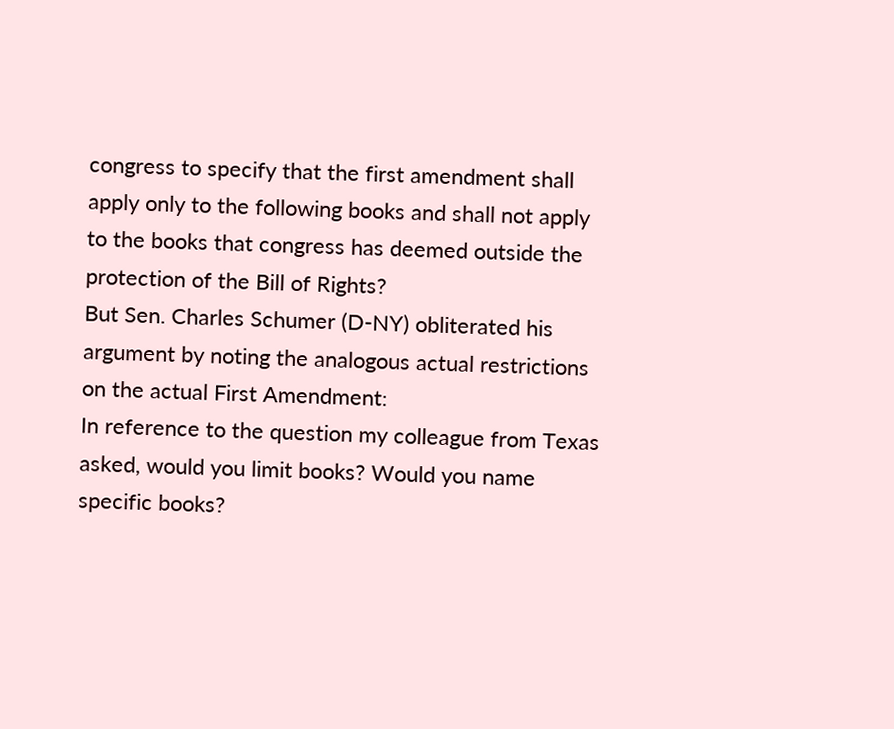congress to specify that the first amendment shall apply only to the following books and shall not apply to the books that congress has deemed outside the protection of the Bill of Rights?
But Sen. Charles Schumer (D-NY) obliterated his argument by noting the analogous actual restrictions on the actual First Amendment:
In reference to the question my colleague from Texas asked, would you limit books? Would you name specific books?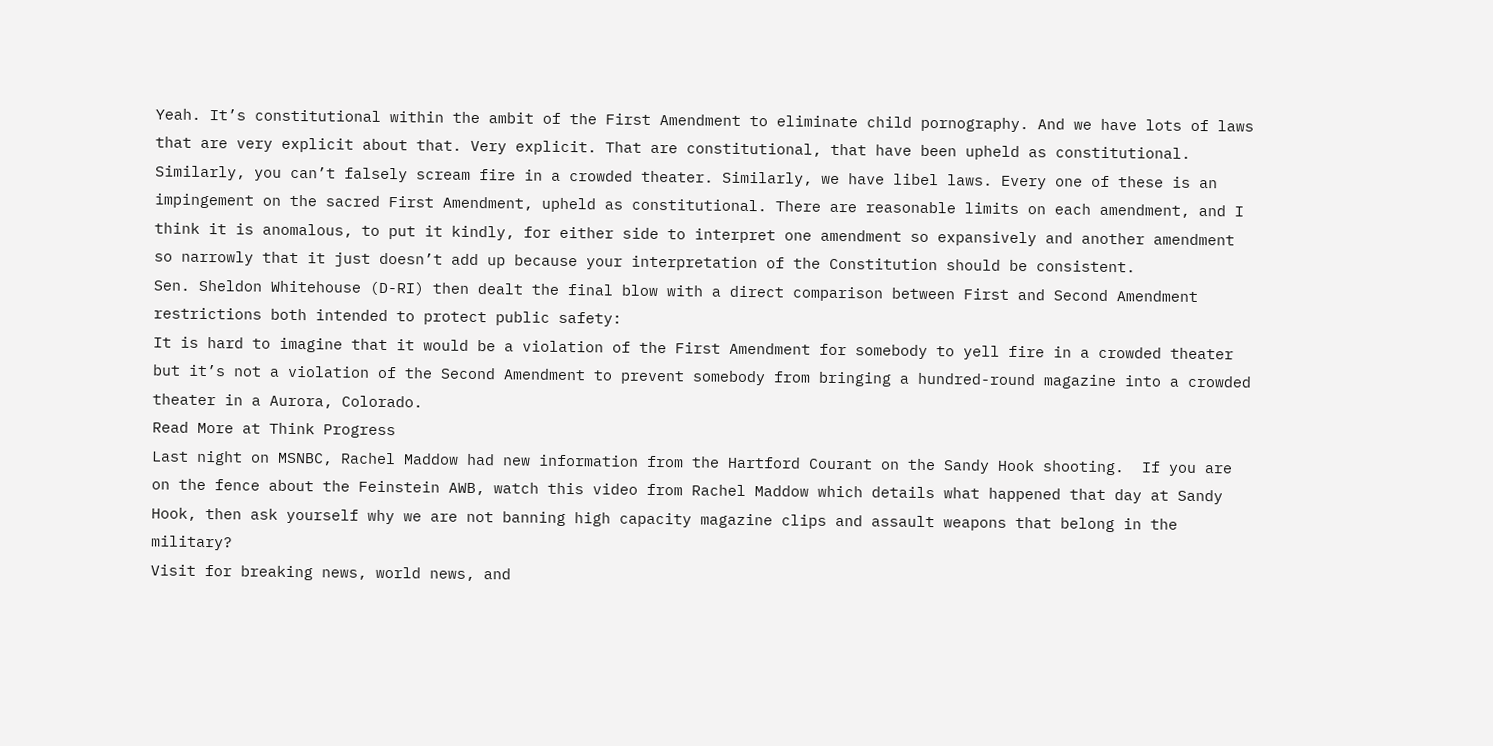Yeah. It’s constitutional within the ambit of the First Amendment to eliminate child pornography. And we have lots of laws that are very explicit about that. Very explicit. That are constitutional, that have been upheld as constitutional. Similarly, you can’t falsely scream fire in a crowded theater. Similarly, we have libel laws. Every one of these is an impingement on the sacred First Amendment, upheld as constitutional. There are reasonable limits on each amendment, and I think it is anomalous, to put it kindly, for either side to interpret one amendment so expansively and another amendment so narrowly that it just doesn’t add up because your interpretation of the Constitution should be consistent.
Sen. Sheldon Whitehouse (D-RI) then dealt the final blow with a direct comparison between First and Second Amendment restrictions both intended to protect public safety:
It is hard to imagine that it would be a violation of the First Amendment for somebody to yell fire in a crowded theater but it’s not a violation of the Second Amendment to prevent somebody from bringing a hundred-round magazine into a crowded theater in a Aurora, Colorado.
Read More at Think Progress
Last night on MSNBC, Rachel Maddow had new information from the Hartford Courant on the Sandy Hook shooting.  If you are on the fence about the Feinstein AWB, watch this video from Rachel Maddow which details what happened that day at Sandy Hook, then ask yourself why we are not banning high capacity magazine clips and assault weapons that belong in the military?
Visit for breaking news, world news, and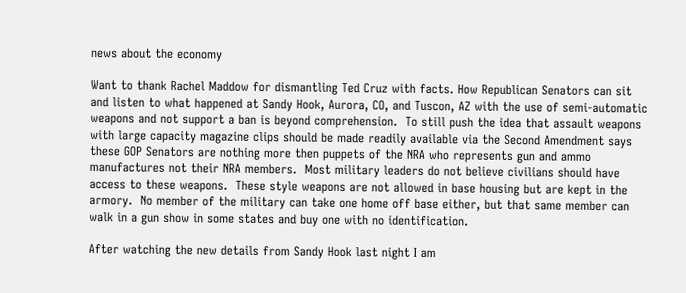news about the economy

Want to thank Rachel Maddow for dismantling Ted Cruz with facts. How Republican Senators can sit and listen to what happened at Sandy Hook, Aurora, CO, and Tuscon, AZ with the use of semi-automatic weapons and not support a ban is beyond comprehension.  To still push the idea that assault weapons with large capacity magazine clips should be made readily available via the Second Amendment says these GOP Senators are nothing more then puppets of the NRA who represents gun and ammo manufactures not their NRA members.  Most military leaders do not believe civilians should have access to these weapons.  These style weapons are not allowed in base housing but are kept in the armory.  No member of the military can take one home off base either, but that same member can walk in a gun show in some states and buy one with no identification.

After watching the new details from Sandy Hook last night I am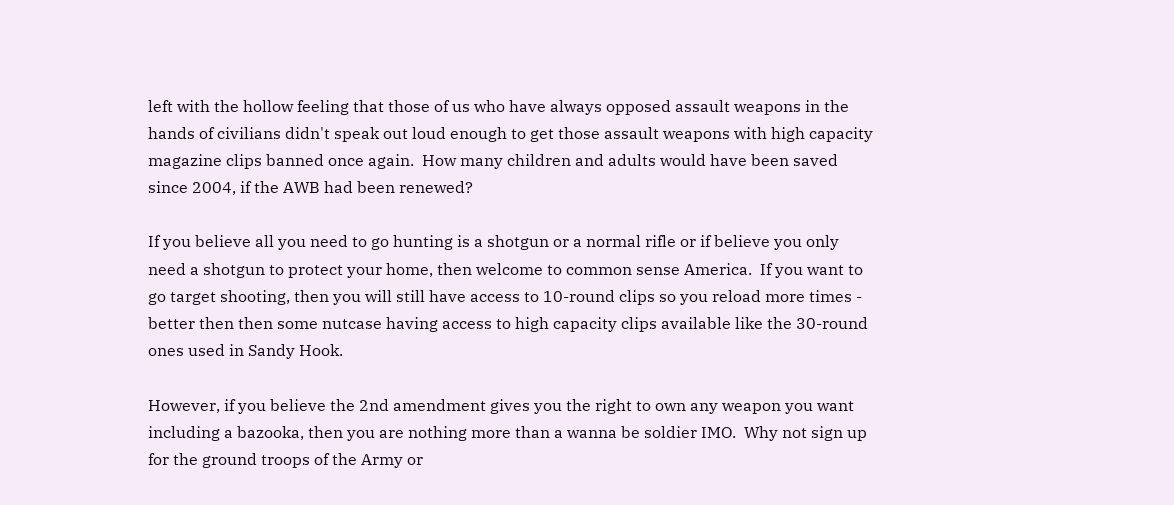left with the hollow feeling that those of us who have always opposed assault weapons in the hands of civilians didn't speak out loud enough to get those assault weapons with high capacity magazine clips banned once again.  How many children and adults would have been saved since 2004, if the AWB had been renewed?

If you believe all you need to go hunting is a shotgun or a normal rifle or if believe you only need a shotgun to protect your home, then welcome to common sense America.  If you want to go target shooting, then you will still have access to 10-round clips so you reload more times - better then then some nutcase having access to high capacity clips available like the 30-round ones used in Sandy Hook.

However, if you believe the 2nd amendment gives you the right to own any weapon you want including a bazooka, then you are nothing more than a wanna be soldier IMO.  Why not sign up for the ground troops of the Army or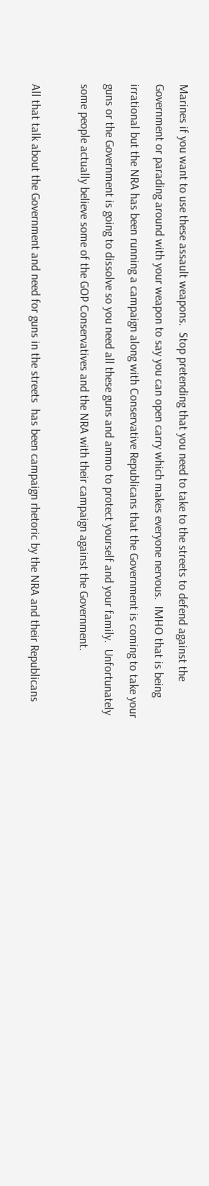Marines if you want to use these assault weapons.  Stop pretending that you need to take to the streets to defend against the Government or parading around with your weapon to say you can open carry which makes everyone nervous.  IMHO that is being irrational but the NRA has been running a campaign along with Conservative Republicans that the Government is coming to take your guns or the Government is going to dissolve so you need all these guns and ammo to protect yourself and your family.  Unfortunately some people actually believe some of the GOP Conservatives and the NRA with their campaign against the Government.

All that talk about the Government and need for guns in the streets  has been campaign rhetoric by the NRA and their Republicans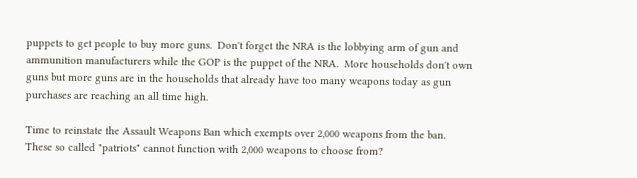puppets to get people to buy more guns.  Don't forget the NRA is the lobbying arm of gun and ammunition manufacturers while the GOP is the puppet of the NRA.  More households don't own guns but more guns are in the households that already have too many weapons today as gun purchases are reaching an all time high.

Time to reinstate the Assault Weapons Ban which exempts over 2,000 weapons from the ban.  These so called "patriots" cannot function with 2,000 weapons to choose from?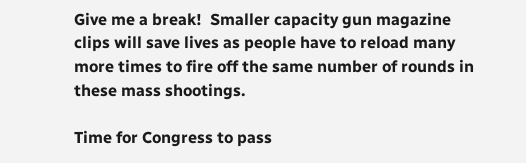Give me a break!  Smaller capacity gun magazine clips will save lives as people have to reload many more times to fire off the same number of rounds in these mass shootings.

Time for Congress to pass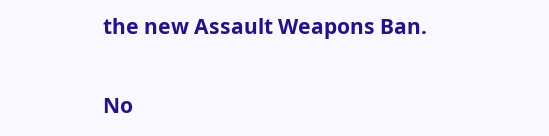the new Assault Weapons Ban.

No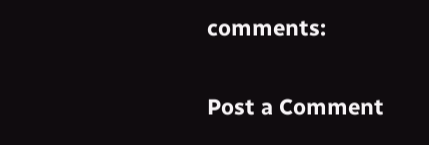comments:

Post a Comment